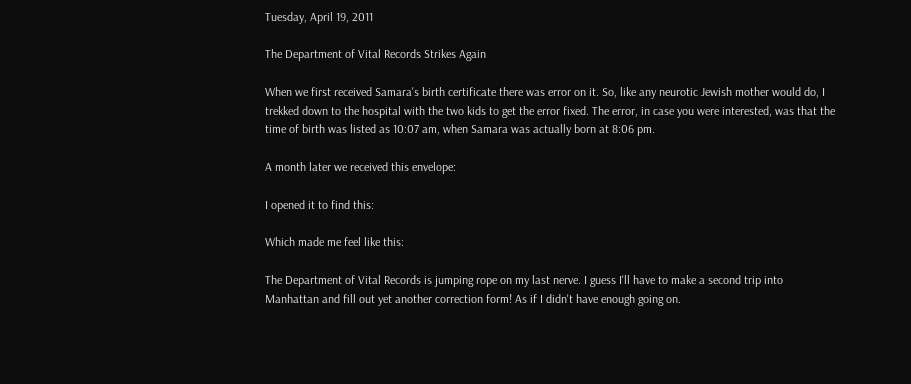Tuesday, April 19, 2011

The Department of Vital Records Strikes Again

When we first received Samara's birth certificate there was error on it. So, like any neurotic Jewish mother would do, I trekked down to the hospital with the two kids to get the error fixed. The error, in case you were interested, was that the time of birth was listed as 10:07 am, when Samara was actually born at 8:06 pm.

A month later we received this envelope:

I opened it to find this:

Which made me feel like this:

The Department of Vital Records is jumping rope on my last nerve. I guess I'll have to make a second trip into Manhattan and fill out yet another correction form! As if I didn't have enough going on.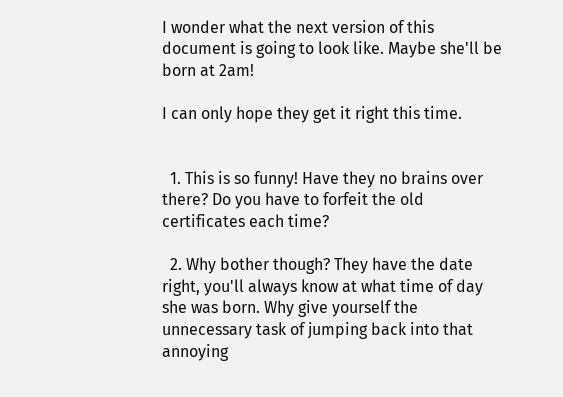I wonder what the next version of this document is going to look like. Maybe she'll be born at 2am!

I can only hope they get it right this time.


  1. This is so funny! Have they no brains over there? Do you have to forfeit the old certificates each time?

  2. Why bother though? They have the date right, you'll always know at what time of day she was born. Why give yourself the unnecessary task of jumping back into that annoying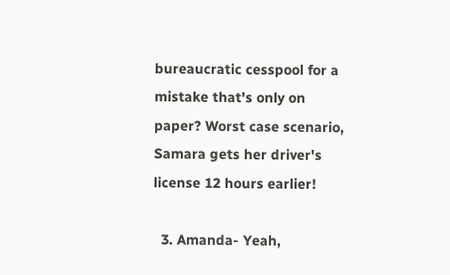bureaucratic cesspool for a mistake that's only on paper? Worst case scenario, Samara gets her driver's license 12 hours earlier!

  3. Amanda- Yeah,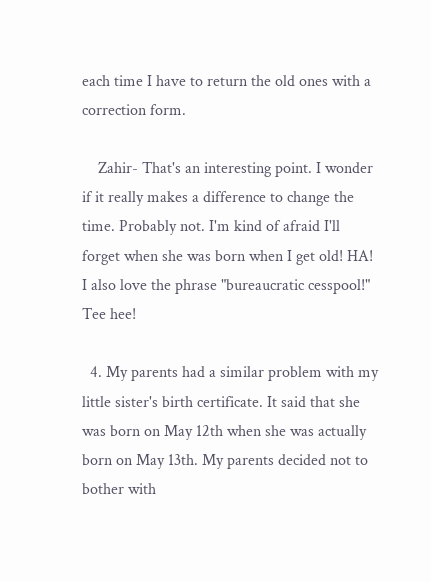each time I have to return the old ones with a correction form.

    Zahir- That's an interesting point. I wonder if it really makes a difference to change the time. Probably not. I'm kind of afraid I'll forget when she was born when I get old! HA! I also love the phrase "bureaucratic cesspool!" Tee hee!

  4. My parents had a similar problem with my little sister's birth certificate. It said that she was born on May 12th when she was actually born on May 13th. My parents decided not to bother with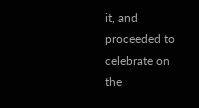it, and proceeded to celebrate on the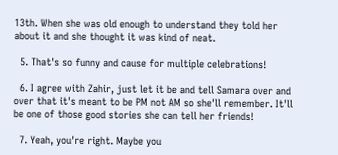13th. When she was old enough to understand they told her about it and she thought it was kind of neat.

  5. That's so funny and cause for multiple celebrations!

  6. I agree with Zahir, just let it be and tell Samara over and over that it's meant to be PM not AM so she'll remember. It'll be one of those good stories she can tell her friends!

  7. Yeah, you're right. Maybe you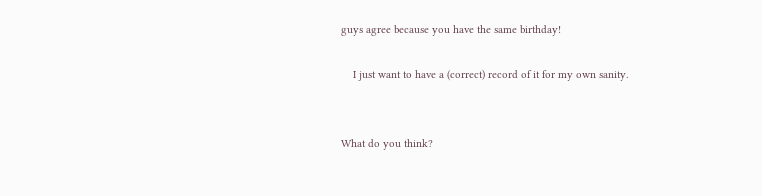guys agree because you have the same birthday!

    I just want to have a (correct) record of it for my own sanity.


What do you think?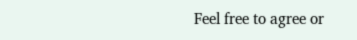Feel free to agree or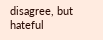disagree, but hateful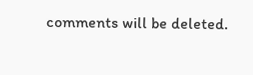comments will be deleted.